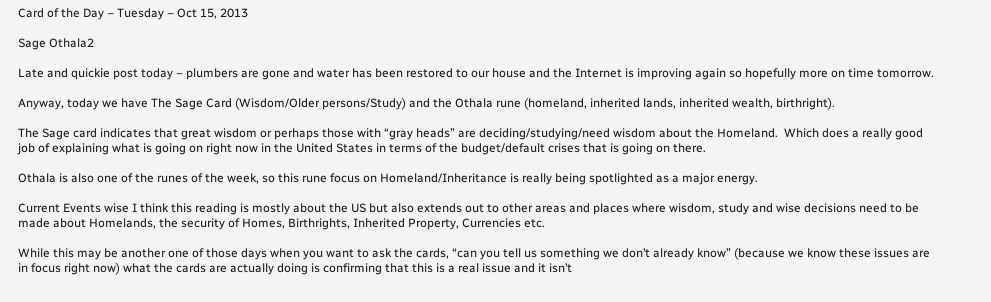Card of the Day – Tuesday – Oct 15, 2013

Sage Othala2

Late and quickie post today – plumbers are gone and water has been restored to our house and the Internet is improving again so hopefully more on time tomorrow.

Anyway, today we have The Sage Card (Wisdom/Older persons/Study) and the Othala rune (homeland, inherited lands, inherited wealth, birthright).

The Sage card indicates that great wisdom or perhaps those with “gray heads” are deciding/studying/need wisdom about the Homeland.  Which does a really good job of explaining what is going on right now in the United States in terms of the budget/default crises that is going on there.

Othala is also one of the runes of the week, so this rune focus on Homeland/Inheritance is really being spotlighted as a major energy.

Current Events wise I think this reading is mostly about the US but also extends out to other areas and places where wisdom, study and wise decisions need to be made about Homelands, the security of Homes, Birthrights, Inherited Property, Currencies etc.

While this may be another one of those days when you want to ask the cards, “can you tell us something we don’t already know” (because we know these issues are in focus right now) what the cards are actually doing is confirming that this is a real issue and it isn’t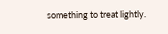something to treat lightly.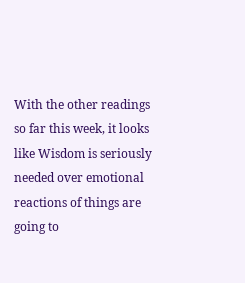With the other readings so far this week, it looks like Wisdom is seriously needed over emotional reactions of things are going to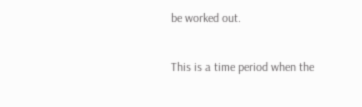be worked out.

This is a time period when the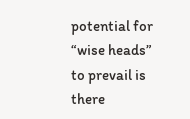potential for “wise heads” to prevail is there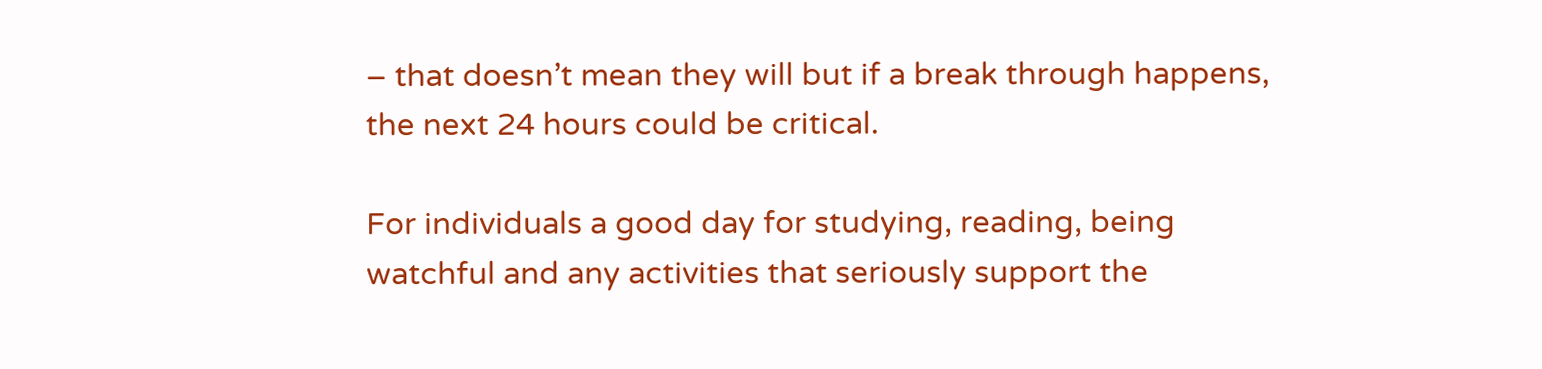– that doesn’t mean they will but if a break through happens, the next 24 hours could be critical.

For individuals a good day for studying, reading, being watchful and any activities that seriously support the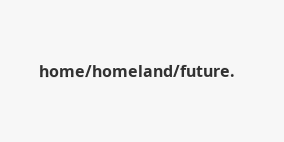home/homeland/future.